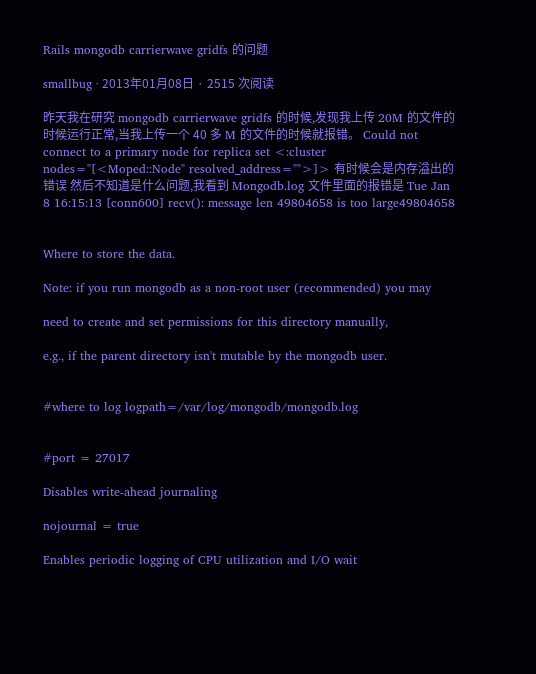Rails mongodb carrierwave gridfs 的问题

smallbug · 2013年01月08日 · 2515 次阅读

昨天我在研究 mongodb carrierwave gridfs 的时候,发现我上传 20M 的文件的时候运行正常,当我上传一个 40 多 M 的文件的时候就报错。 Could not connect to a primary node for replica set <:cluster nodes="[<Moped::Node" resolved_address="">]> 有时候会是内存溢出的错误 然后不知道是什么问题,我看到 Mongodb.log 文件里面的报错是 Tue Jan 8 16:15:13 [conn600] recv(): message len 49804658 is too large49804658


Where to store the data.

Note: if you run mongodb as a non-root user (recommended) you may

need to create and set permissions for this directory manually,

e.g., if the parent directory isn't mutable by the mongodb user.


#where to log logpath=/var/log/mongodb/mongodb.log


#port = 27017

Disables write-ahead journaling

nojournal = true

Enables periodic logging of CPU utilization and I/O wait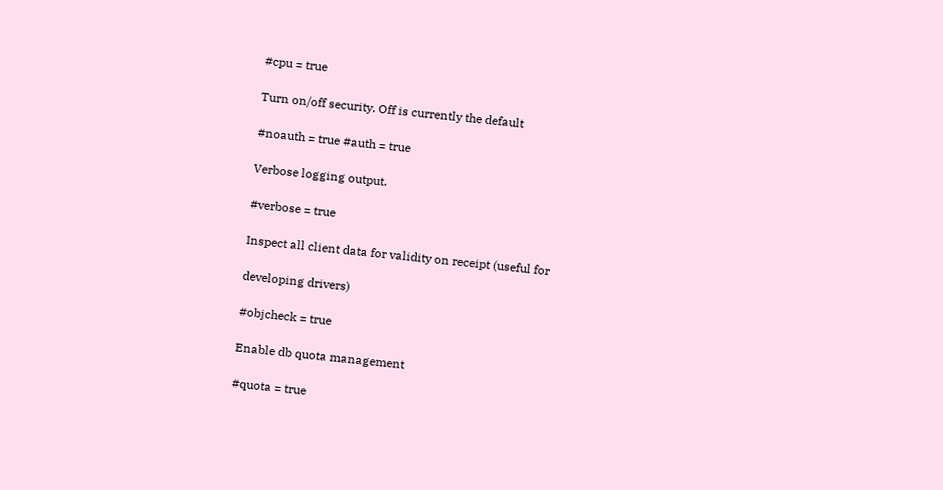#cpu = true

Turn on/off security. Off is currently the default

#noauth = true #auth = true

Verbose logging output.

#verbose = true

Inspect all client data for validity on receipt (useful for

developing drivers)

#objcheck = true

Enable db quota management

#quota = true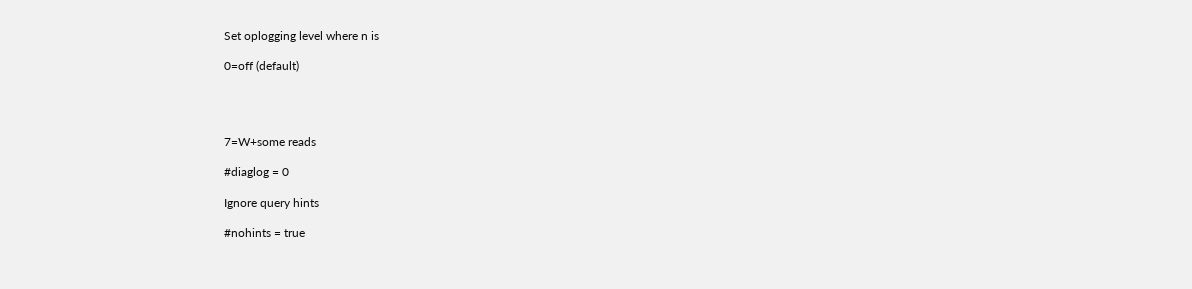Set oplogging level where n is

0=off (default)




7=W+some reads

#diaglog = 0

Ignore query hints

#nohints = true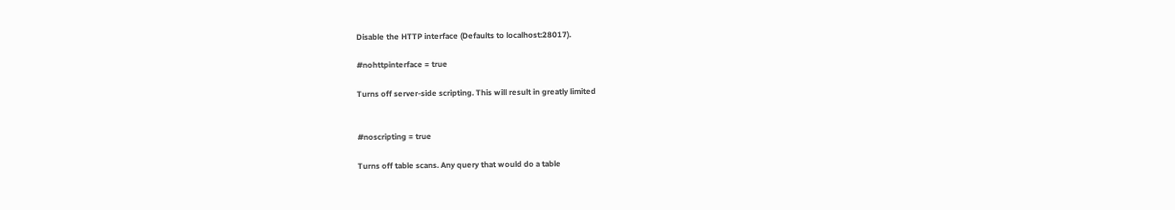Disable the HTTP interface (Defaults to localhost:28017).

#nohttpinterface = true

Turns off server-side scripting. This will result in greatly limited


#noscripting = true

Turns off table scans. Any query that would do a table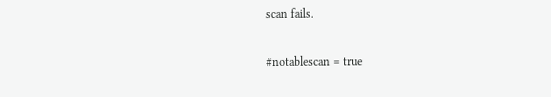scan fails.

#notablescan = true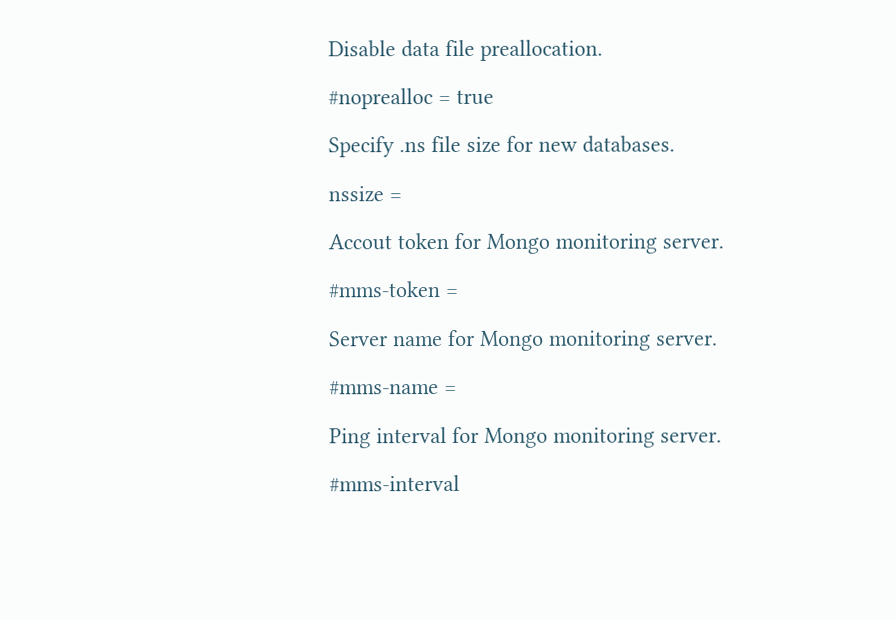Disable data file preallocation.

#noprealloc = true

Specify .ns file size for new databases.

nssize =

Accout token for Mongo monitoring server.

#mms-token =

Server name for Mongo monitoring server.

#mms-name =

Ping interval for Mongo monitoring server.

#mms-interval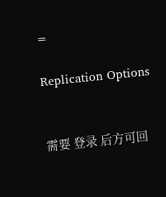=

Replication Options


需要 登录 后方可回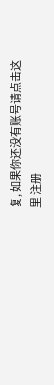复, 如果你还没有账号请点击这里 注册